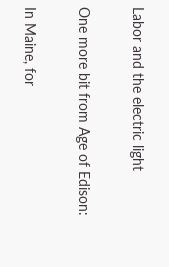Labor and the electric light

One more bit from Age of Edison:

In Maine, for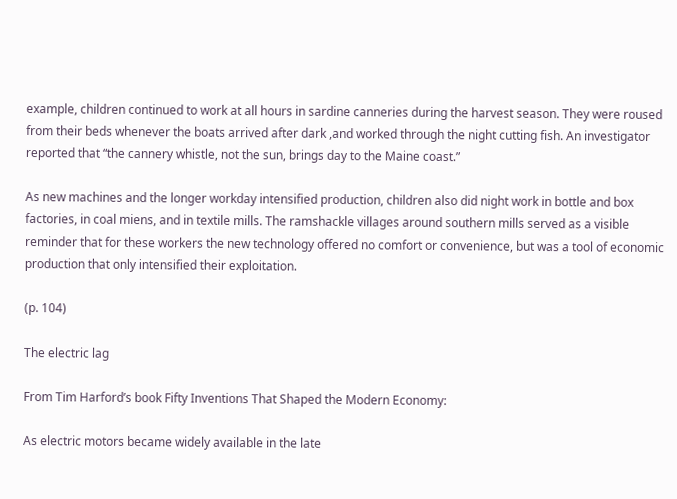example, children continued to work at all hours in sardine canneries during the harvest season. They were roused from their beds whenever the boats arrived after dark ,and worked through the night cutting fish. An investigator reported that “the cannery whistle, not the sun, brings day to the Maine coast.”

As new machines and the longer workday intensified production, children also did night work in bottle and box factories, in coal miens, and in textile mills. The ramshackle villages around southern mills served as a visible reminder that for these workers the new technology offered no comfort or convenience, but was a tool of economic production that only intensified their exploitation.

(p. 104)

The electric lag

From Tim Harford’s book Fifty Inventions That Shaped the Modern Economy:

As electric motors became widely available in the late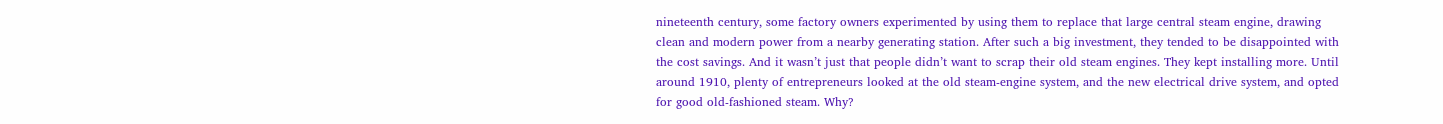nineteenth century, some factory owners experimented by using them to replace that large central steam engine, drawing clean and modern power from a nearby generating station. After such a big investment, they tended to be disappointed with the cost savings. And it wasn’t just that people didn’t want to scrap their old steam engines. They kept installing more. Until around 1910, plenty of entrepreneurs looked at the old steam-engine system, and the new electrical drive system, and opted for good old-fashioned steam. Why?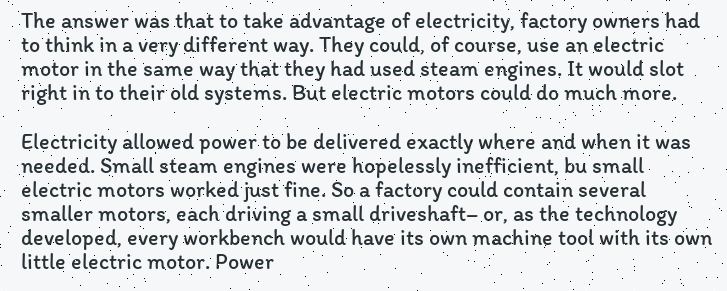The answer was that to take advantage of electricity, factory owners had to think in a very different way. They could, of course, use an electric motor in the same way that they had used steam engines. It would slot right in to their old systems. But electric motors could do much more.

Electricity allowed power to be delivered exactly where and when it was needed. Small steam engines were hopelessly inefficient, bu small electric motors worked just fine. So a factory could contain several smaller motors, each driving a small driveshaft– or, as the technology developed, every workbench would have its own machine tool with its own little electric motor. Power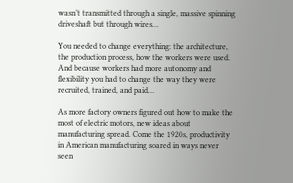wasn’t transmitted through a single, massive spinning driveshaft but through wires…

You needed to change everything: the architecture, the production process, how the workers were used. And because workers had more autonomy and flexibility you had to change the way they were recruited, trained, and paid…

As more factory owners figured out how to make the most of electric motors, new ideas about manufacturing spread. Come the 1920s, productivity in American manufacturing soared in ways never seen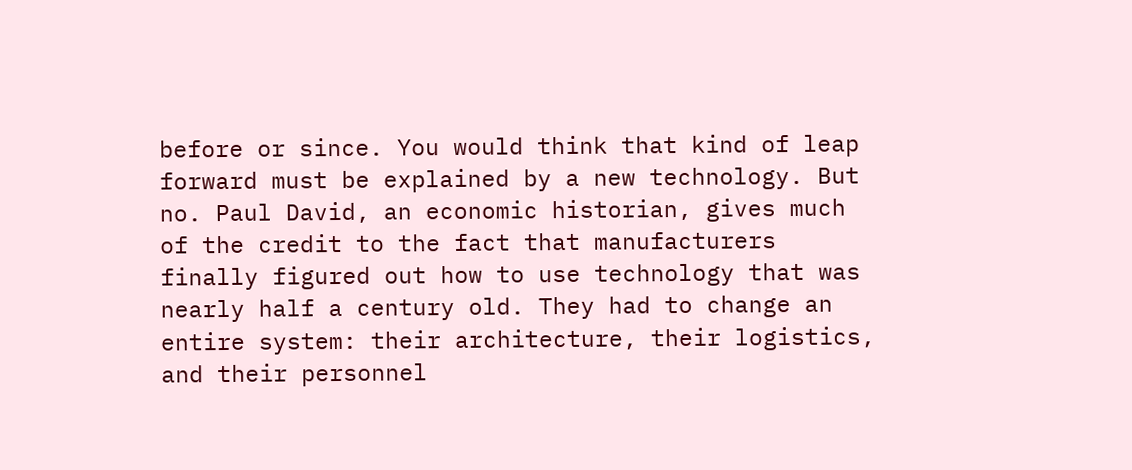before or since. You would think that kind of leap forward must be explained by a new technology. But no. Paul David, an economic historian, gives much of the credit to the fact that manufacturers finally figured out how to use technology that was nearly half a century old. They had to change an entire system: their architecture, their logistics, and their personnel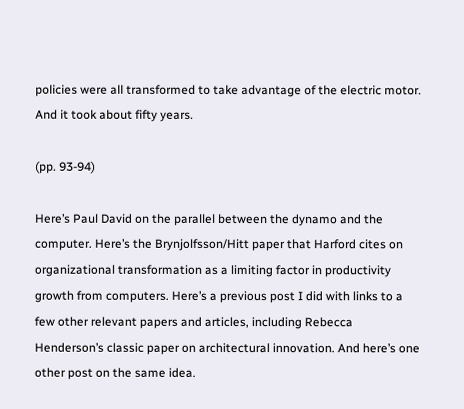policies were all transformed to take advantage of the electric motor. And it took about fifty years.

(pp. 93-94)

Here’s Paul David on the parallel between the dynamo and the computer. Here’s the Brynjolfsson/Hitt paper that Harford cites on organizational transformation as a limiting factor in productivity growth from computers. Here’s a previous post I did with links to a few other relevant papers and articles, including Rebecca Henderson’s classic paper on architectural innovation. And here’s one other post on the same idea.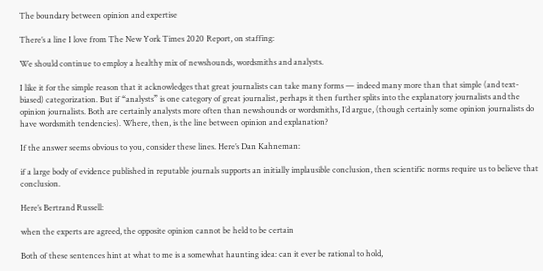The boundary between opinion and expertise

There’s a line I love from The New York Times 2020 Report, on staffing:

We should continue to employ a healthy mix of newshounds, wordsmiths and analysts.

I like it for the simple reason that it acknowledges that great journalists can take many forms — indeed many more than that simple (and text-biased) categorization. But if “analysts” is one category of great journalist, perhaps it then further splits into the explanatory journalists and the opinion journalists. Both are certainly analysts more often than newshounds or wordsmiths, I’d argue, (though certainly some opinion journalists do have wordsmith tendencies). Where, then, is the line between opinion and explanation?

If the answer seems obvious to you, consider these lines. Here’s Dan Kahneman:

if a large body of evidence published in reputable journals supports an initially implausible conclusion, then scientific norms require us to believe that conclusion.

Here’s Bertrand Russell:

when the experts are agreed, the opposite opinion cannot be held to be certain

Both of these sentences hint at what to me is a somewhat haunting idea: can it ever be rational to hold,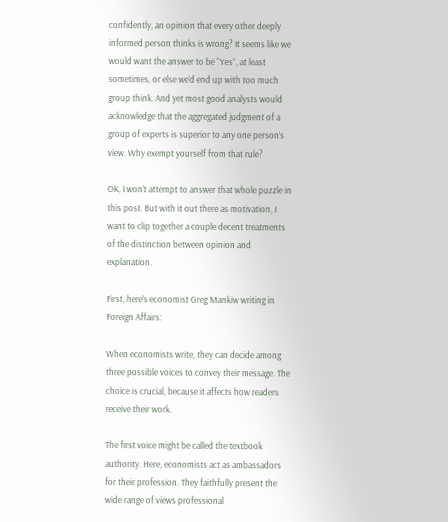confidently, an opinion that every other deeply informed person thinks is wrong? It seems like we would want the answer to be “Yes”, at least sometimes, or else we’d end up with too much group think. And yet most good analysts would acknowledge that the aggregated judgment of a group of experts is superior to any one person’s view. Why exempt yourself from that rule?

OK, I won’t attempt to answer that whole puzzle in this post. But with it out there as motivation, I want to clip together a couple decent treatments of the distinction between opinion and explanation.

First, here’s economist Greg Mankiw writing in Foreign Affairs:

When economists write, they can decide among three possible voices to convey their message. The choice is crucial, because it affects how readers receive their work.

The first voice might be called the textbook authority. Here, economists act as ambassadors for their profession. They faithfully present the wide range of views professional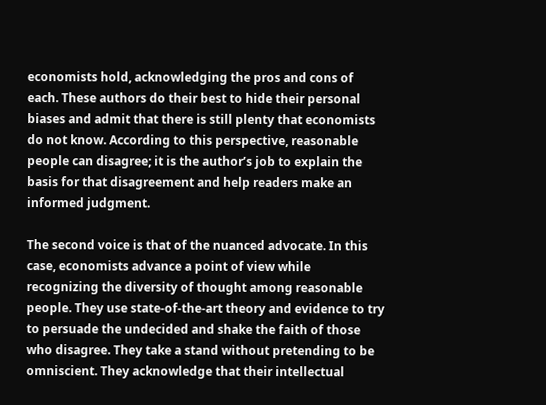economists hold, acknowledging the pros and cons of each. These authors do their best to hide their personal biases and admit that there is still plenty that economists do not know. According to this perspective, reasonable people can disagree; it is the author’s job to explain the basis for that disagreement and help readers make an informed judgment.

The second voice is that of the nuanced advocate. In this case, economists advance a point of view while recognizing the diversity of thought among reasonable people. They use state-of-the-art theory and evidence to try to persuade the undecided and shake the faith of those who disagree. They take a stand without pretending to be omniscient. They acknowledge that their intellectual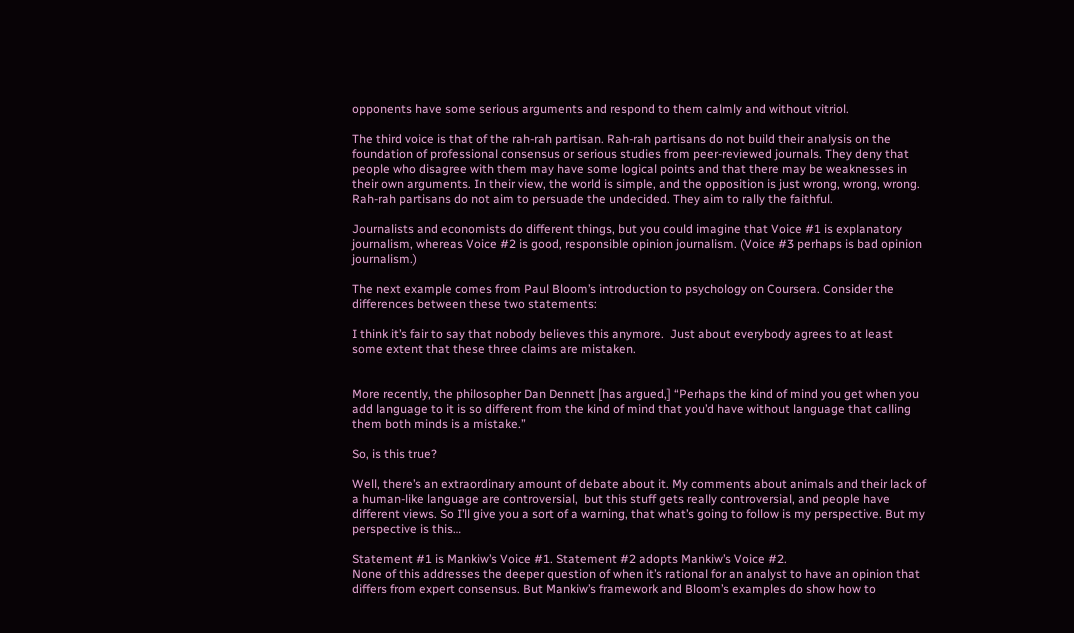opponents have some serious arguments and respond to them calmly and without vitriol.

The third voice is that of the rah-rah partisan. Rah-rah partisans do not build their analysis on the foundation of professional consensus or serious studies from peer-reviewed journals. They deny that people who disagree with them may have some logical points and that there may be weaknesses in their own arguments. In their view, the world is simple, and the opposition is just wrong, wrong, wrong. Rah-rah partisans do not aim to persuade the undecided. They aim to rally the faithful.

Journalists and economists do different things, but you could imagine that Voice #1 is explanatory journalism, whereas Voice #2 is good, responsible opinion journalism. (Voice #3 perhaps is bad opinion journalism.)

The next example comes from Paul Bloom’s introduction to psychology on Coursera. Consider the differences between these two statements:

I think it’s fair to say that nobody believes this anymore.  Just about everybody agrees to at least some extent that these three claims are mistaken.


More recently, the philosopher Dan Dennett [has argued,] “Perhaps the kind of mind you get when you add language to it is so different from the kind of mind that you’d have without language that calling them both minds is a mistake.”

So, is this true?

Well, there’s an extraordinary amount of debate about it. My comments about animals and their lack of a human-like language are controversial,  but this stuff gets really controversial, and people have different views. So I’ll give you a sort of a warning, that what’s going to follow is my perspective. But my perspective is this…

Statement #1 is Mankiw’s Voice #1. Statement #2 adopts Mankiw’s Voice #2.
None of this addresses the deeper question of when it’s rational for an analyst to have an opinion that differs from expert consensus. But Mankiw’s framework and Bloom’s examples do show how to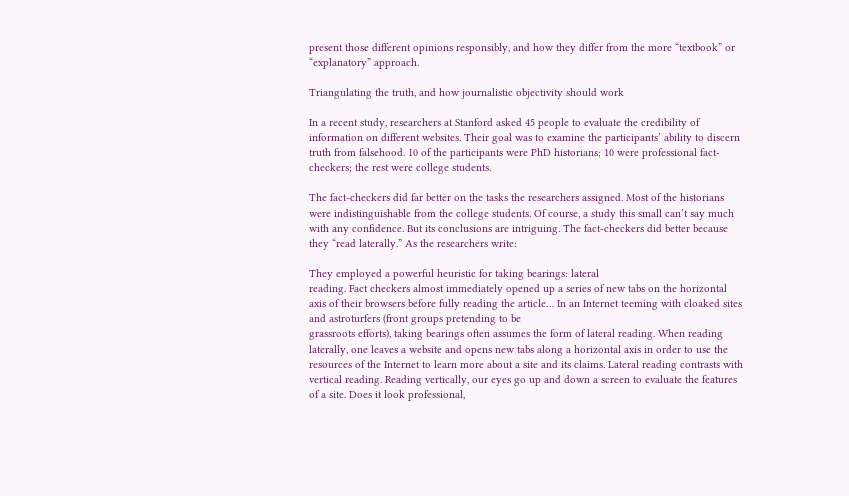present those different opinions responsibly, and how they differ from the more “textbook” or “explanatory” approach.

Triangulating the truth, and how journalistic objectivity should work

In a recent study, researchers at Stanford asked 45 people to evaluate the credibility of information on different websites. Their goal was to examine the participants’ ability to discern truth from falsehood. 10 of the participants were PhD historians; 10 were professional fact-checkers; the rest were college students.

The fact-checkers did far better on the tasks the researchers assigned. Most of the historians were indistinguishable from the college students. Of course, a study this small can’t say much with any confidence. But its conclusions are intriguing. The fact-checkers did better because they “read laterally.” As the researchers write:

They employed a powerful heuristic for taking bearings: lateral
reading. Fact checkers almost immediately opened up a series of new tabs on the horizontal axis of their browsers before fully reading the article… In an Internet teeming with cloaked sites and astroturfers (front groups pretending to be
grassroots efforts), taking bearings often assumes the form of lateral reading. When reading laterally, one leaves a website and opens new tabs along a horizontal axis in order to use the resources of the Internet to learn more about a site and its claims. Lateral reading contrasts with vertical reading. Reading vertically, our eyes go up and down a screen to evaluate the features of a site. Does it look professional,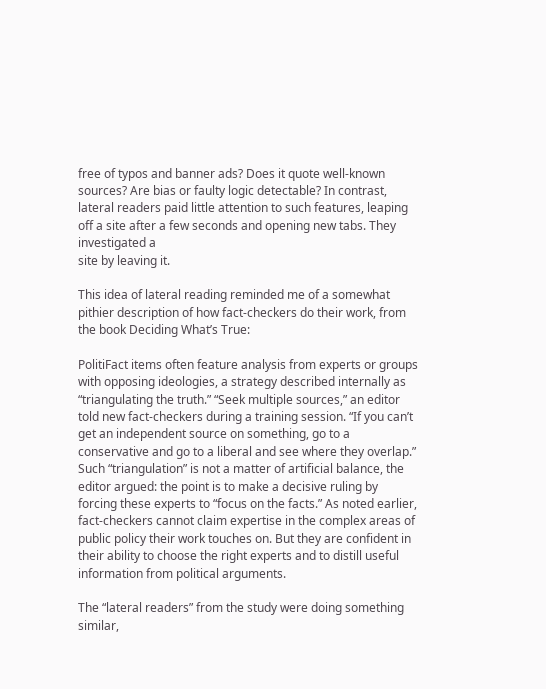free of typos and banner ads? Does it quote well-known sources? Are bias or faulty logic detectable? In contrast, lateral readers paid little attention to such features, leaping off a site after a few seconds and opening new tabs. They investigated a
site by leaving it.

This idea of lateral reading reminded me of a somewhat pithier description of how fact-checkers do their work, from the book Deciding What’s True:

PolitiFact items often feature analysis from experts or groups with opposing ideologies, a strategy described internally as “triangulating the truth.” “Seek multiple sources,” an editor told new fact-checkers during a training session. “If you can’t get an independent source on something, go to a conservative and go to a liberal and see where they overlap.” Such “triangulation” is not a matter of artificial balance, the editor argued: the point is to make a decisive ruling by forcing these experts to “focus on the facts.” As noted earlier, fact-checkers cannot claim expertise in the complex areas of public policy their work touches on. But they are confident in their ability to choose the right experts and to distill useful information from political arguments.

The “lateral readers” from the study were doing something similar,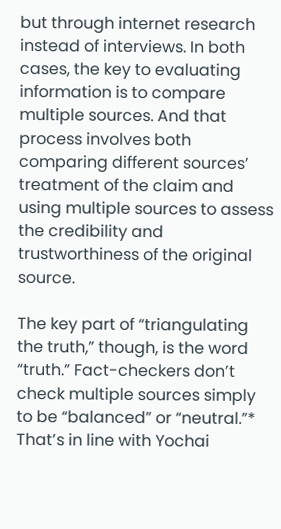but through internet research instead of interviews. In both cases, the key to evaluating information is to compare multiple sources. And that process involves both comparing different sources’ treatment of the claim and using multiple sources to assess the credibility and trustworthiness of the original source.

The key part of “triangulating the truth,” though, is the word “truth.” Fact-checkers don’t check multiple sources simply to be “balanced” or “neutral.”* That’s in line with Yochai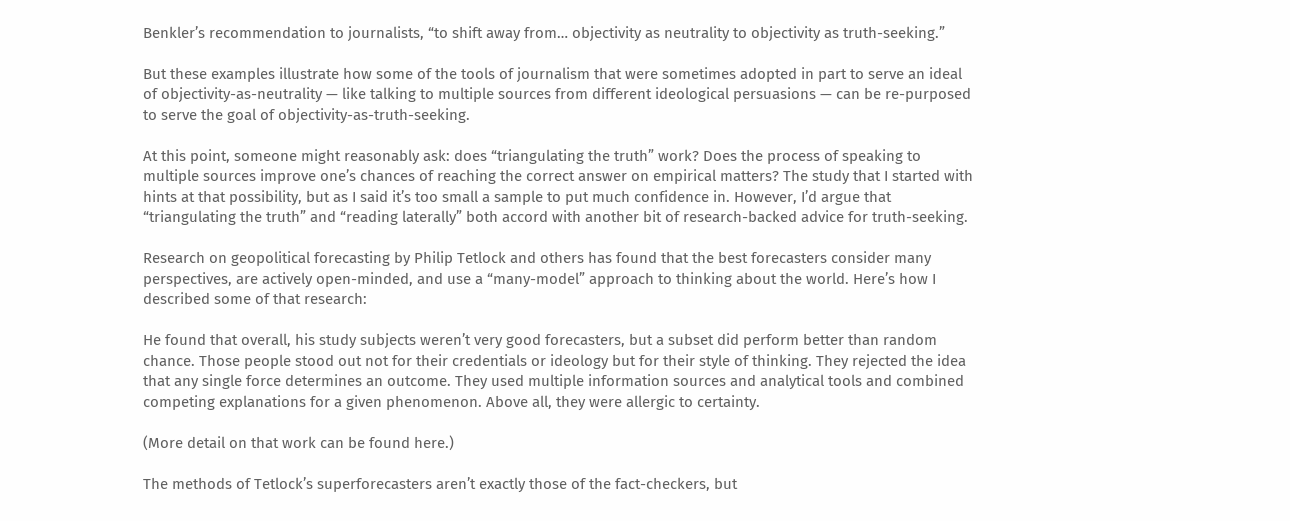Benkler’s recommendation to journalists, “to shift away from… objectivity as neutrality to objectivity as truth-seeking.”

But these examples illustrate how some of the tools of journalism that were sometimes adopted in part to serve an ideal of objectivity-as-neutrality — like talking to multiple sources from different ideological persuasions — can be re-purposed to serve the goal of objectivity-as-truth-seeking.

At this point, someone might reasonably ask: does “triangulating the truth” work? Does the process of speaking to multiple sources improve one’s chances of reaching the correct answer on empirical matters? The study that I started with hints at that possibility, but as I said it’s too small a sample to put much confidence in. However, I’d argue that “triangulating the truth” and “reading laterally” both accord with another bit of research-backed advice for truth-seeking.

Research on geopolitical forecasting by Philip Tetlock and others has found that the best forecasters consider many perspectives, are actively open-minded, and use a “many-model” approach to thinking about the world. Here’s how I described some of that research:

He found that overall, his study subjects weren’t very good forecasters, but a subset did perform better than random chance. Those people stood out not for their credentials or ideology but for their style of thinking. They rejected the idea that any single force determines an outcome. They used multiple information sources and analytical tools and combined competing explanations for a given phenomenon. Above all, they were allergic to certainty.

(More detail on that work can be found here.)

The methods of Tetlock’s superforecasters aren’t exactly those of the fact-checkers, but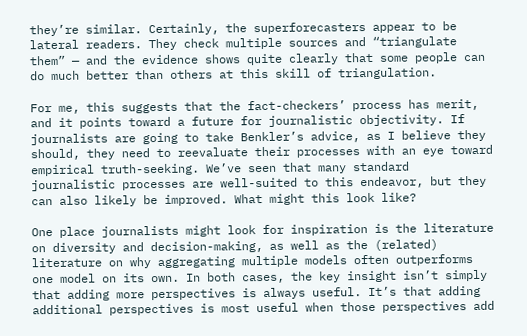they’re similar. Certainly, the superforecasters appear to be lateral readers. They check multiple sources and “triangulate them” — and the evidence shows quite clearly that some people can do much better than others at this skill of triangulation.

For me, this suggests that the fact-checkers’ process has merit, and it points toward a future for journalistic objectivity. If journalists are going to take Benkler’s advice, as I believe they should, they need to reevaluate their processes with an eye toward empirical truth-seeking. We’ve seen that many standard journalistic processes are well-suited to this endeavor, but they can also likely be improved. What might this look like?

One place journalists might look for inspiration is the literature on diversity and decision-making, as well as the (related) literature on why aggregating multiple models often outperforms one model on its own. In both cases, the key insight isn’t simply that adding more perspectives is always useful. It’s that adding additional perspectives is most useful when those perspectives add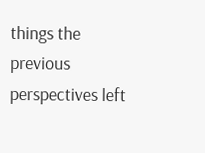things the previous perspectives left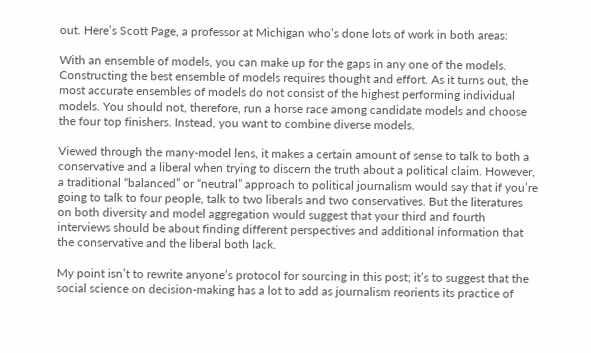out. Here’s Scott Page, a professor at Michigan who’s done lots of work in both areas:

With an ensemble of models, you can make up for the gaps in any one of the models. Constructing the best ensemble of models requires thought and effort. As it turns out, the most accurate ensembles of models do not consist of the highest performing individual models. You should not, therefore, run a horse race among candidate models and choose the four top finishers. Instead, you want to combine diverse models.

Viewed through the many-model lens, it makes a certain amount of sense to talk to both a conservative and a liberal when trying to discern the truth about a political claim. However, a traditional “balanced” or “neutral” approach to political journalism would say that if you’re going to talk to four people, talk to two liberals and two conservatives. But the literatures on both diversity and model aggregation would suggest that your third and fourth interviews should be about finding different perspectives and additional information that the conservative and the liberal both lack.

My point isn’t to rewrite anyone’s protocol for sourcing in this post; it’s to suggest that the social science on decision-making has a lot to add as journalism reorients its practice of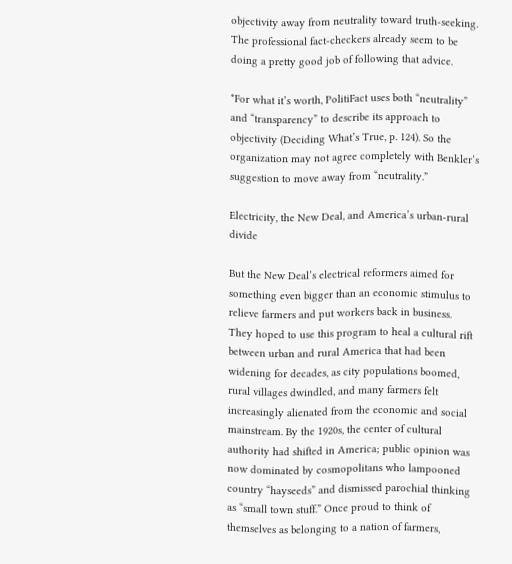objectivity away from neutrality toward truth-seeking. The professional fact-checkers already seem to be doing a pretty good job of following that advice.

*For what it’s worth, PolitiFact uses both “neutrality” and “transparency” to describe its approach to objectivity (Deciding What’s True, p. 124). So the organization may not agree completely with Benkler’s suggestion to move away from “neutrality.”

Electricity, the New Deal, and America’s urban-rural divide

But the New Deal’s electrical reformers aimed for something even bigger than an economic stimulus to relieve farmers and put workers back in business. They hoped to use this program to heal a cultural rift between urban and rural America that had been widening for decades, as city populations boomed, rural villages dwindled, and many farmers felt increasingly alienated from the economic and social mainstream. By the 1920s, the center of cultural authority had shifted in America; public opinion was now dominated by cosmopolitans who lampooned country “hayseeds” and dismissed parochial thinking as “small town stuff.” Once proud to think of themselves as belonging to a nation of farmers,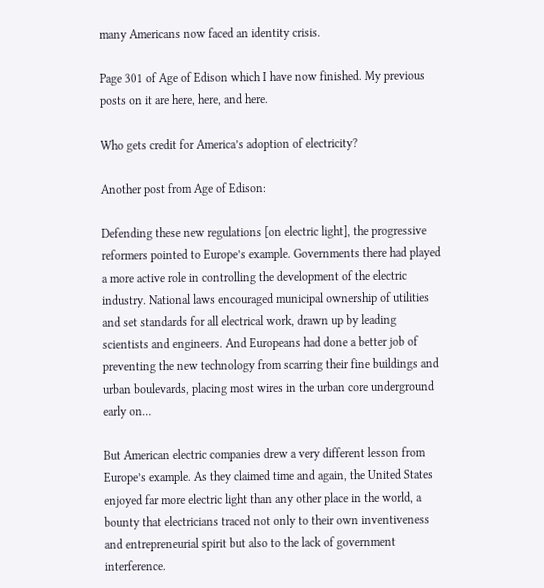many Americans now faced an identity crisis.

Page 301 of Age of Edison which I have now finished. My previous posts on it are here, here, and here.

Who gets credit for America’s adoption of electricity?

Another post from Age of Edison:

Defending these new regulations [on electric light], the progressive reformers pointed to Europe’s example. Governments there had played a more active role in controlling the development of the electric industry. National laws encouraged municipal ownership of utilities and set standards for all electrical work, drawn up by leading scientists and engineers. And Europeans had done a better job of preventing the new technology from scarring their fine buildings and urban boulevards, placing most wires in the urban core underground early on…

But American electric companies drew a very different lesson from Europe’s example. As they claimed time and again, the United States enjoyed far more electric light than any other place in the world, a bounty that electricians traced not only to their own inventiveness and entrepreneurial spirit but also to the lack of government interference.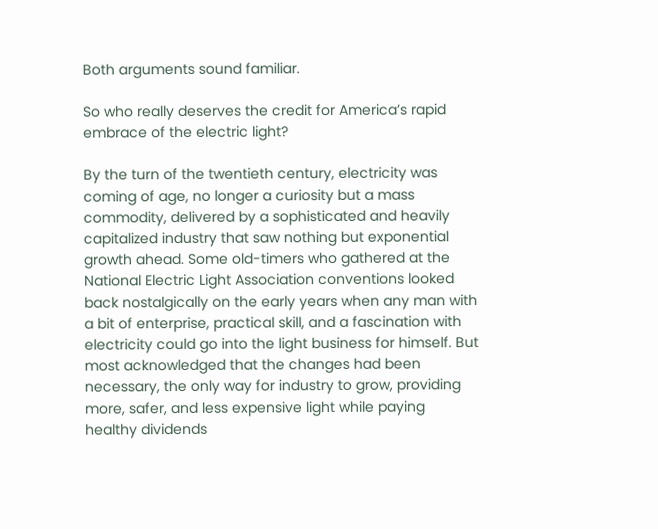Both arguments sound familiar.

So who really deserves the credit for America’s rapid embrace of the electric light?

By the turn of the twentieth century, electricity was coming of age, no longer a curiosity but a mass commodity, delivered by a sophisticated and heavily capitalized industry that saw nothing but exponential growth ahead. Some old-timers who gathered at the National Electric Light Association conventions looked back nostalgically on the early years when any man with a bit of enterprise, practical skill, and a fascination with electricity could go into the light business for himself. But most acknowledged that the changes had been necessary, the only way for industry to grow, providing more, safer, and less expensive light while paying healthy dividends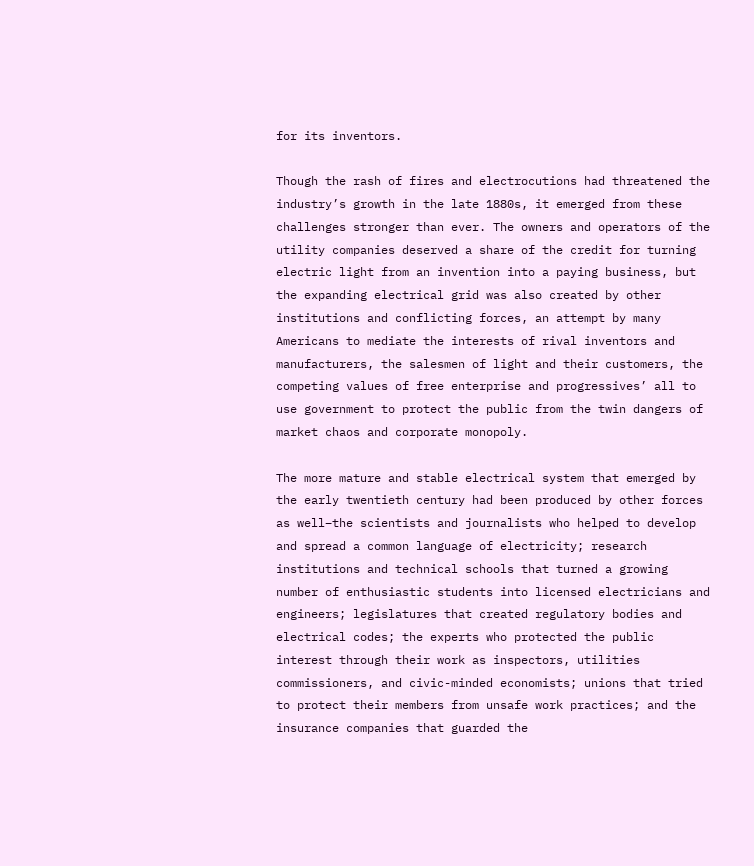for its inventors.

Though the rash of fires and electrocutions had threatened the industry’s growth in the late 1880s, it emerged from these challenges stronger than ever. The owners and operators of the utility companies deserved a share of the credit for turning electric light from an invention into a paying business, but the expanding electrical grid was also created by other institutions and conflicting forces, an attempt by many Americans to mediate the interests of rival inventors and manufacturers, the salesmen of light and their customers, the competing values of free enterprise and progressives’ all to use government to protect the public from the twin dangers of market chaos and corporate monopoly.

The more mature and stable electrical system that emerged by the early twentieth century had been produced by other forces as well–the scientists and journalists who helped to develop and spread a common language of electricity; research institutions and technical schools that turned a growing number of enthusiastic students into licensed electricians and engineers; legislatures that created regulatory bodies and electrical codes; the experts who protected the public interest through their work as inspectors, utilities commissioners, and civic-minded economists; unions that tried to protect their members from unsafe work practices; and the insurance companies that guarded the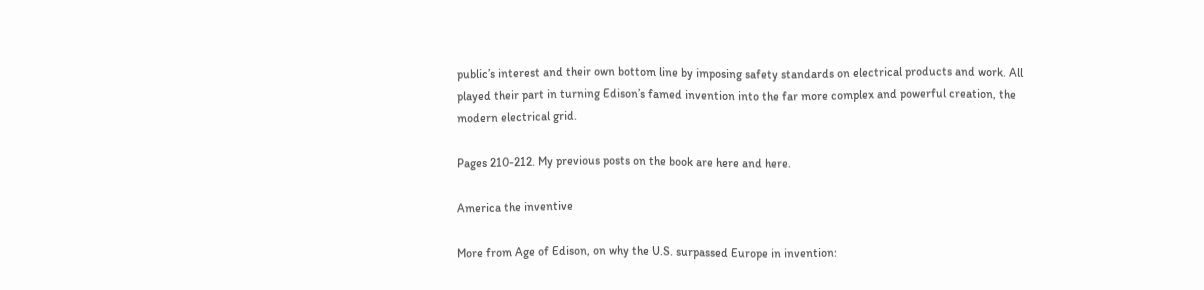public’s interest and their own bottom line by imposing safety standards on electrical products and work. All played their part in turning Edison’s famed invention into the far more complex and powerful creation, the modern electrical grid.

Pages 210-212. My previous posts on the book are here and here.

America the inventive

More from Age of Edison, on why the U.S. surpassed Europe in invention: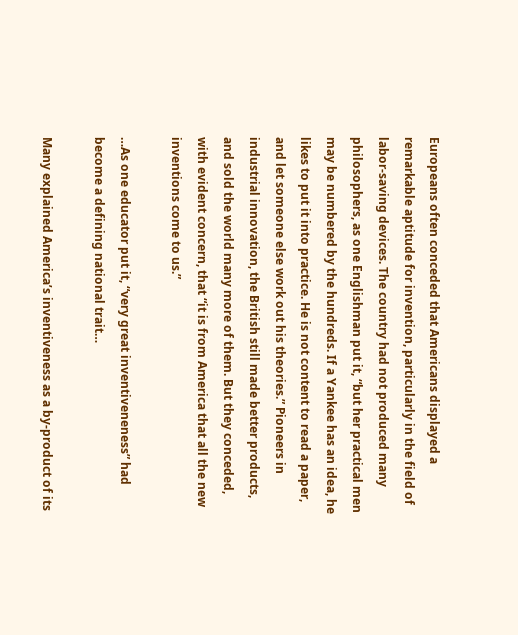Europeans often conceded that Americans displayed a remarkable aptitude for invention, particularly in the field of labor-saving devices. The country had not produced many philosophers, as one Englishman put it, “but her practical men may be numbered by the hundreds. If a Yankee has an idea, he likes to put it into practice. He is not content to read a paper, and let someone else work out his theories.” Pioneers in industrial innovation, the British still made better products, and sold the world many more of them. But they conceded, with evident concern, that “it is from America that all the new inventions come to us.”

…As one educator put it, “very great inventiveneness” had become a defining national trait…

Many explained America’s inventiveness as a by-product of its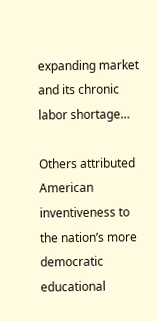expanding market and its chronic labor shortage…

Others attributed American inventiveness to the nation’s more democratic educational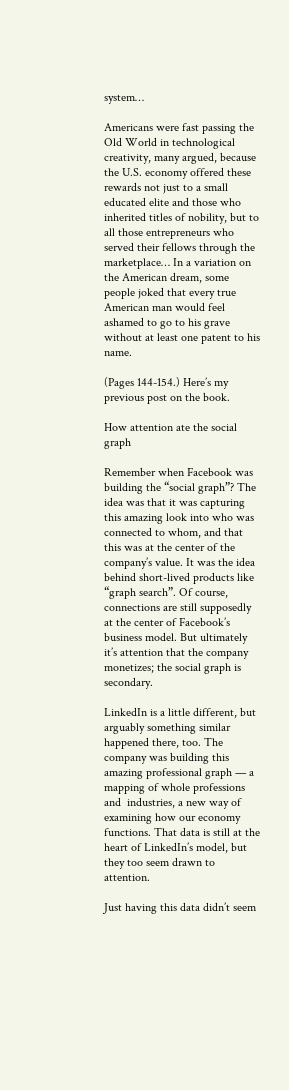system…

Americans were fast passing the Old World in technological creativity, many argued, because the U.S. economy offered these rewards not just to a small educated elite and those who inherited titles of nobility, but to all those entrepreneurs who served their fellows through the marketplace… In a variation on the American dream, some people joked that every true American man would feel ashamed to go to his grave without at least one patent to his name.

(Pages 144-154.) Here’s my previous post on the book.

How attention ate the social graph

Remember when Facebook was building the “social graph”? The idea was that it was capturing this amazing look into who was connected to whom, and that this was at the center of the company’s value. It was the idea behind short-lived products like “graph search”. Of course, connections are still supposedly at the center of Facebook’s business model. But ultimately it’s attention that the company monetizes; the social graph is secondary.

LinkedIn is a little different, but arguably something similar happened there, too. The company was building this amazing professional graph — a mapping of whole professions and  industries, a new way of examining how our economy functions. That data is still at the heart of LinkedIn’s model, but they too seem drawn to attention.

Just having this data didn’t seem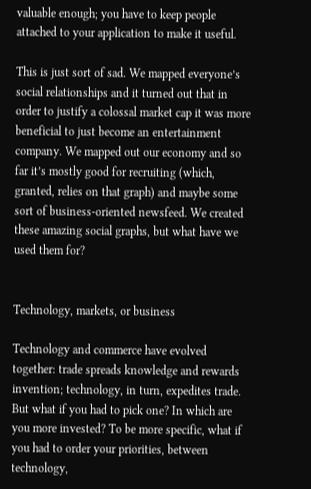valuable enough; you have to keep people attached to your application to make it useful.

This is just sort of sad. We mapped everyone’s social relationships and it turned out that in order to justify a colossal market cap it was more beneficial to just become an entertainment company. We mapped out our economy and so far it’s mostly good for recruiting (which, granted, relies on that graph) and maybe some sort of business-oriented newsfeed. We created these amazing social graphs, but what have we used them for?


Technology, markets, or business

Technology and commerce have evolved together: trade spreads knowledge and rewards invention; technology, in turn, expedites trade. But what if you had to pick one? In which are you more invested? To be more specific, what if you had to order your priorities, between technology,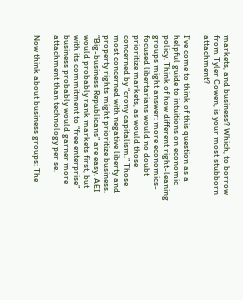markets, and business? Which, to borrow from Tyler Cowen, is your most stubborn attachment?

I’ve come to think of this question as a helpful guide to intuitions on economic policy. Think of how different right-leaning groups might answer: more economics-focused libertarians would no doubt prioritize markets, as would those concerned by “crony capitalism.” Those most concerned with negative liberty and property rights might prioritize business. “Big-business Republicans” are easy. AEI would probably rank markets first, but with its commitment to “free enterprise” business probably would garner more attachment than technology per se.

Now think about business groups: The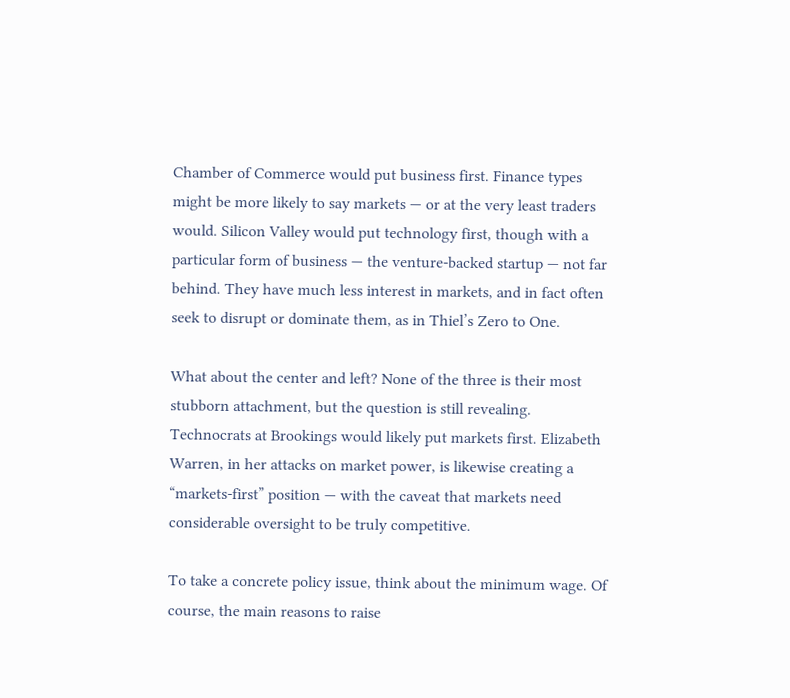Chamber of Commerce would put business first. Finance types might be more likely to say markets — or at the very least traders would. Silicon Valley would put technology first, though with a particular form of business — the venture-backed startup — not far behind. They have much less interest in markets, and in fact often seek to disrupt or dominate them, as in Thiel’s Zero to One.

What about the center and left? None of the three is their most stubborn attachment, but the question is still revealing. Technocrats at Brookings would likely put markets first. Elizabeth Warren, in her attacks on market power, is likewise creating a “markets-first” position — with the caveat that markets need considerable oversight to be truly competitive.

To take a concrete policy issue, think about the minimum wage. Of course, the main reasons to raise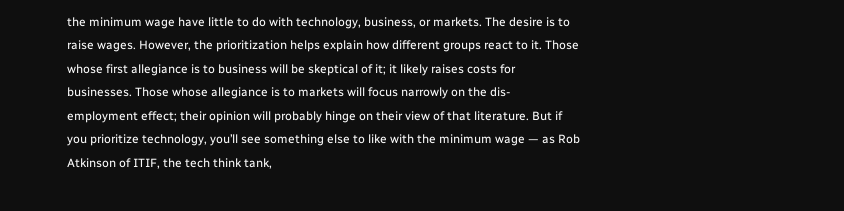the minimum wage have little to do with technology, business, or markets. The desire is to raise wages. However, the prioritization helps explain how different groups react to it. Those whose first allegiance is to business will be skeptical of it; it likely raises costs for businesses. Those whose allegiance is to markets will focus narrowly on the dis-employment effect; their opinion will probably hinge on their view of that literature. But if you prioritize technology, you’ll see something else to like with the minimum wage — as Rob Atkinson of ITIF, the tech think tank,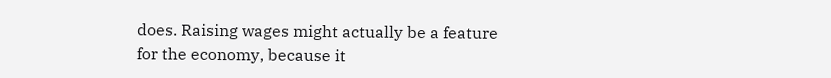does. Raising wages might actually be a feature for the economy, because it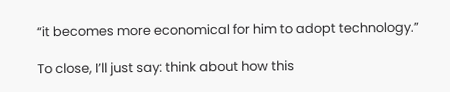“it becomes more economical for him to adopt technology.”

To close, I’ll just say: think about how this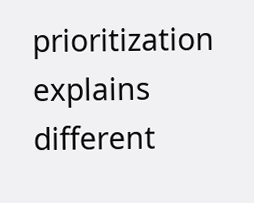prioritization explains different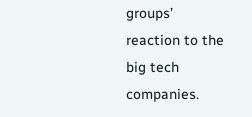groups’ reaction to the big tech companies.